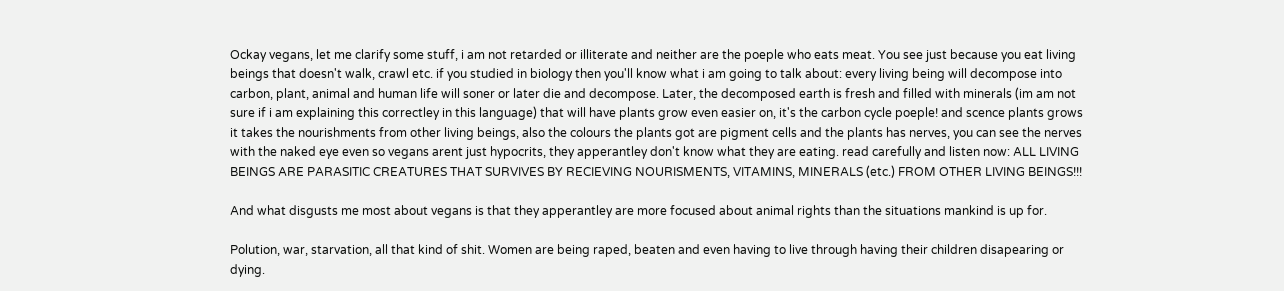Ockay vegans, let me clarify some stuff, i am not retarded or illiterate and neither are the poeple who eats meat. You see just because you eat living beings that doesn't walk, crawl etc. if you studied in biology then you'll know what i am going to talk about: every living being will decompose into carbon, plant, animal and human life will soner or later die and decompose. Later, the decomposed earth is fresh and filled with minerals (im am not sure if i am explaining this correctley in this language) that will have plants grow even easier on, it's the carbon cycle poeple! and scence plants grows it takes the nourishments from other living beings, also the colours the plants got are pigment cells and the plants has nerves, you can see the nerves with the naked eye even so vegans arent just hypocrits, they apperantley don't know what they are eating. read carefully and listen now: ALL LIVING BEINGS ARE PARASITIC CREATURES THAT SURVIVES BY RECIEVING NOURISMENTS, VITAMINS, MINERALS (etc.) FROM OTHER LIVING BEINGS!!!

And what disgusts me most about vegans is that they apperantley are more focused about animal rights than the situations mankind is up for.

Polution, war, starvation, all that kind of shit. Women are being raped, beaten and even having to live through having their children disapearing or dying.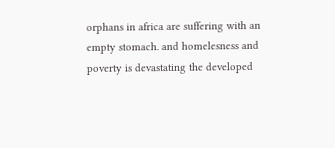orphans in africa are suffering with an empty stomach. and homelesness and poverty is devastating the developed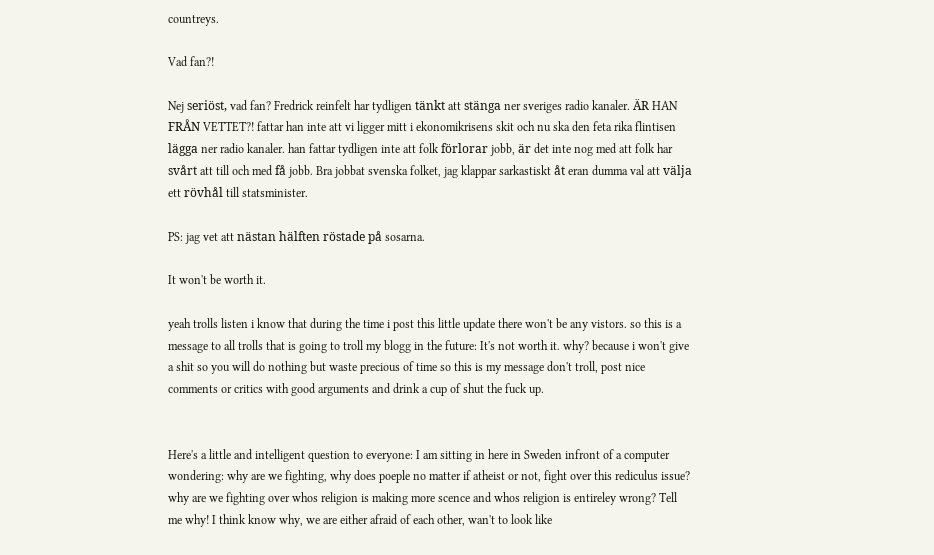countreys.

Vad fan?!

Nej seriöst, vad fan? Fredrick reinfelt har tydligen tänkt att stänga ner sveriges radio kanaler. ÄR HAN FRÅN VETTET?! fattar han inte att vi ligger mitt i ekonomikrisens skit och nu ska den feta rika flintisen lägga ner radio kanaler. han fattar tydligen inte att folk förlorar jobb, är det inte nog med att folk har svårt att till och med få jobb. Bra jobbat svenska folket, jag klappar sarkastiskt åt eran dumma val att välja ett rövhål till statsminister.

PS: jag vet att nästan hälften röstade på sosarna.

It won't be worth it.

yeah trolls listen i know that during the time i post this little update there won't be any vistors. so this is a message to all trolls that is going to troll my blogg in the future: It's not worth it. why? because i won't give a shit so you will do nothing but waste precious of time so this is my message don't troll, post nice comments or critics with good arguments and drink a cup of shut the fuck up.


Here's a little and intelligent question to everyone: I am sitting in here in Sweden infront of a computer wondering: why are we fighting, why does poeple no matter if atheist or not, fight over this rediculus issue? why are we fighting over whos religion is making more scence and whos religion is entireley wrong? Tell me why! I think know why, we are either afraid of each other, wan't to look like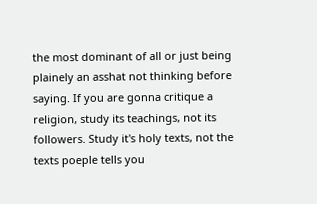the most dominant of all or just being plainely an asshat not thinking before saying. If you are gonna critique a religion, study its teachings, not its followers. Study it's holy texts, not the texts poeple tells you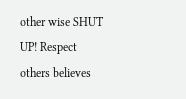other wise SHUT UP! Respect others believes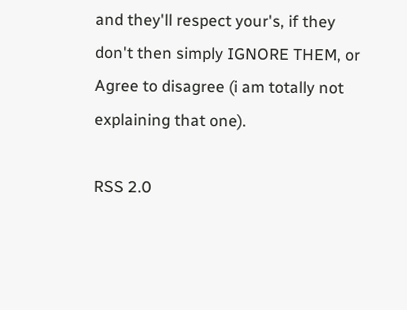and they'll respect your's, if they don't then simply IGNORE THEM, or Agree to disagree (i am totally not explaining that one).

RSS 2.0